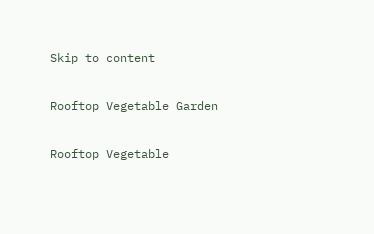Skip to content

Rooftop Vegetable Garden

Rooftop Vegetable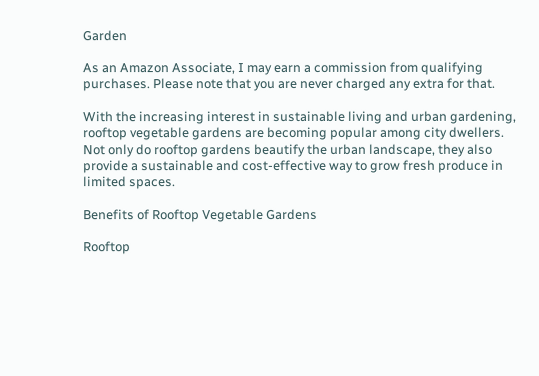Garden

As an Amazon Associate, I may earn a commission from qualifying purchases. Please note that you are never charged any extra for that.

With the increasing interest in sustainable living and urban gardening, rooftop vegetable gardens are becoming popular among city dwellers. Not only do rooftop gardens beautify the urban landscape, they also provide a sustainable and cost-effective way to grow fresh produce in limited spaces.

Benefits of Rooftop Vegetable Gardens

Rooftop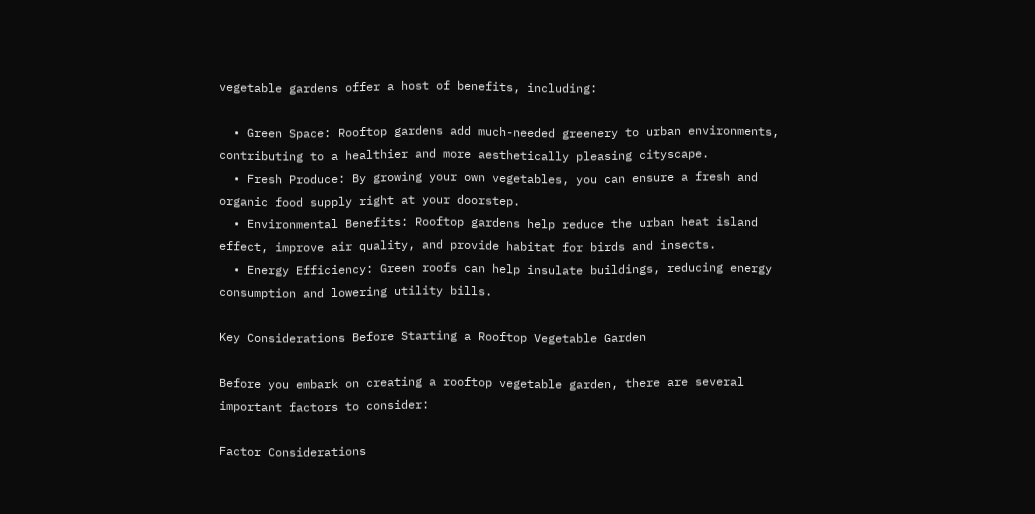vegetable gardens offer a host of benefits, including:

  • Green Space: Rooftop gardens add much-needed greenery to urban environments, contributing to a healthier and more aesthetically pleasing cityscape.
  • Fresh Produce: By growing your own vegetables, you can ensure a fresh and organic food supply right at your doorstep.
  • Environmental Benefits: Rooftop gardens help reduce the urban heat island effect, improve air quality, and provide habitat for birds and insects.
  • Energy Efficiency: Green roofs can help insulate buildings, reducing energy consumption and lowering utility bills.

Key Considerations Before Starting a Rooftop Vegetable Garden

Before you embark on creating a rooftop vegetable garden, there are several important factors to consider:

Factor Considerations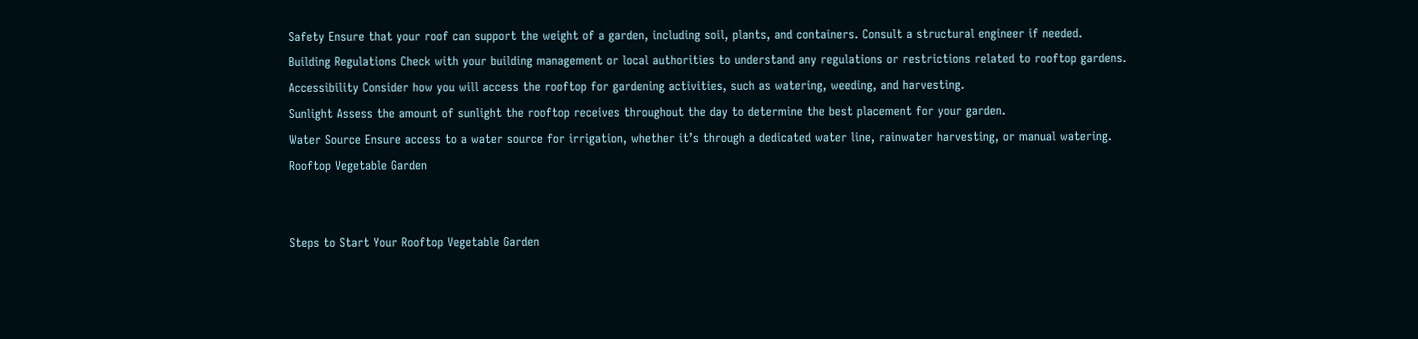Safety Ensure that your roof can support the weight of a garden, including soil, plants, and containers. Consult a structural engineer if needed.
Building Regulations Check with your building management or local authorities to understand any regulations or restrictions related to rooftop gardens.
Accessibility Consider how you will access the rooftop for gardening activities, such as watering, weeding, and harvesting.
Sunlight Assess the amount of sunlight the rooftop receives throughout the day to determine the best placement for your garden.
Water Source Ensure access to a water source for irrigation, whether it’s through a dedicated water line, rainwater harvesting, or manual watering.
Rooftop Vegetable Garden


Steps to Start Your Rooftop Vegetable Garden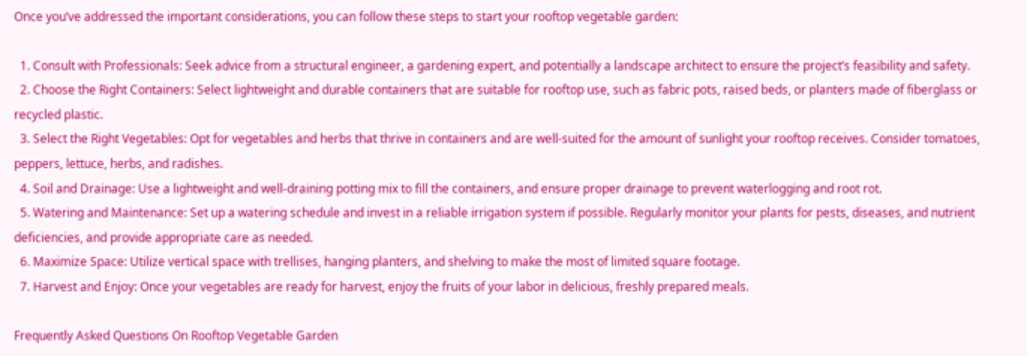Once you’ve addressed the important considerations, you can follow these steps to start your rooftop vegetable garden:

  1. Consult with Professionals: Seek advice from a structural engineer, a gardening expert, and potentially a landscape architect to ensure the project’s feasibility and safety.
  2. Choose the Right Containers: Select lightweight and durable containers that are suitable for rooftop use, such as fabric pots, raised beds, or planters made of fiberglass or recycled plastic.
  3. Select the Right Vegetables: Opt for vegetables and herbs that thrive in containers and are well-suited for the amount of sunlight your rooftop receives. Consider tomatoes, peppers, lettuce, herbs, and radishes.
  4. Soil and Drainage: Use a lightweight and well-draining potting mix to fill the containers, and ensure proper drainage to prevent waterlogging and root rot.
  5. Watering and Maintenance: Set up a watering schedule and invest in a reliable irrigation system if possible. Regularly monitor your plants for pests, diseases, and nutrient deficiencies, and provide appropriate care as needed.
  6. Maximize Space: Utilize vertical space with trellises, hanging planters, and shelving to make the most of limited square footage.
  7. Harvest and Enjoy: Once your vegetables are ready for harvest, enjoy the fruits of your labor in delicious, freshly prepared meals.

Frequently Asked Questions On Rooftop Vegetable Garden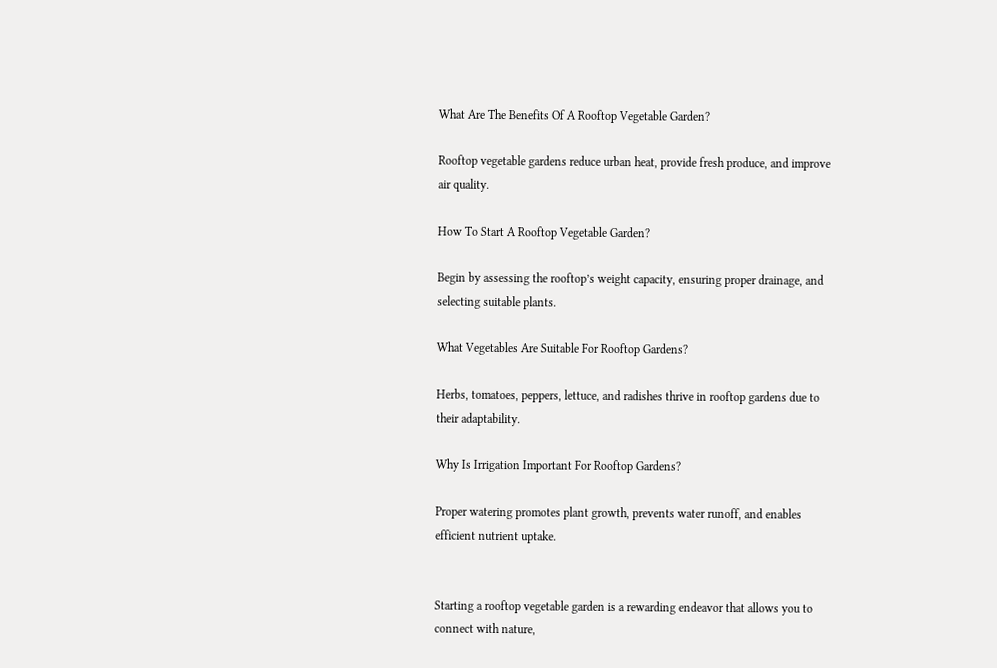What Are The Benefits Of A Rooftop Vegetable Garden?

Rooftop vegetable gardens reduce urban heat, provide fresh produce, and improve air quality.

How To Start A Rooftop Vegetable Garden?

Begin by assessing the rooftop’s weight capacity, ensuring proper drainage, and selecting suitable plants.

What Vegetables Are Suitable For Rooftop Gardens?

Herbs, tomatoes, peppers, lettuce, and radishes thrive in rooftop gardens due to their adaptability.

Why Is Irrigation Important For Rooftop Gardens?

Proper watering promotes plant growth, prevents water runoff, and enables efficient nutrient uptake.


Starting a rooftop vegetable garden is a rewarding endeavor that allows you to connect with nature,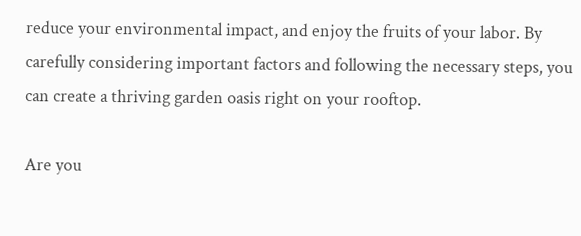reduce your environmental impact, and enjoy the fruits of your labor. By carefully considering important factors and following the necessary steps, you can create a thriving garden oasis right on your rooftop.

Are you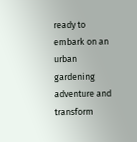ready to embark on an urban gardening adventure and transform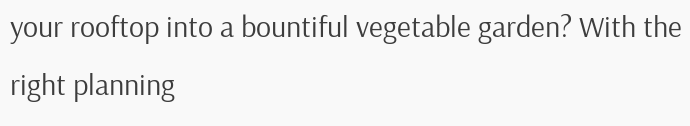your rooftop into a bountiful vegetable garden? With the right planning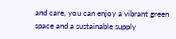and care, you can enjoy a vibrant green space and a sustainable supply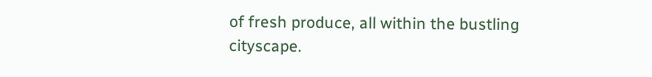of fresh produce, all within the bustling cityscape.